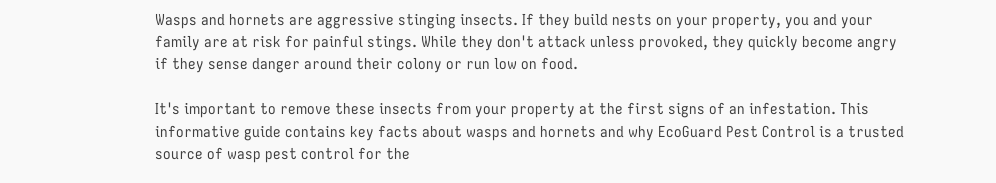Wasps and hornets are aggressive stinging insects. If they build nests on your property, you and your family are at risk for painful stings. While they don't attack unless provoked, they quickly become angry if they sense danger around their colony or run low on food.

It's important to remove these insects from your property at the first signs of an infestation. This informative guide contains key facts about wasps and hornets and why EcoGuard Pest Control is a trusted source of wasp pest control for the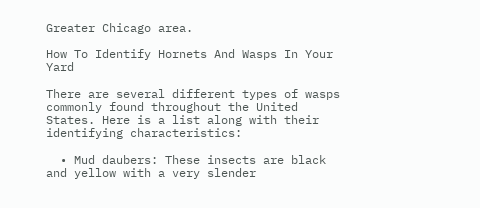Greater Chicago area.

How To Identify Hornets And Wasps In Your Yard

There are several different types of wasps commonly found throughout the United States. Here is a list along with their identifying characteristics:

  • Mud daubers: These insects are black and yellow with a very slender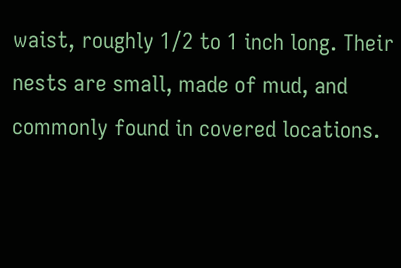waist, roughly 1/2 to 1 inch long. Their nests are small, made of mud, and commonly found in covered locations.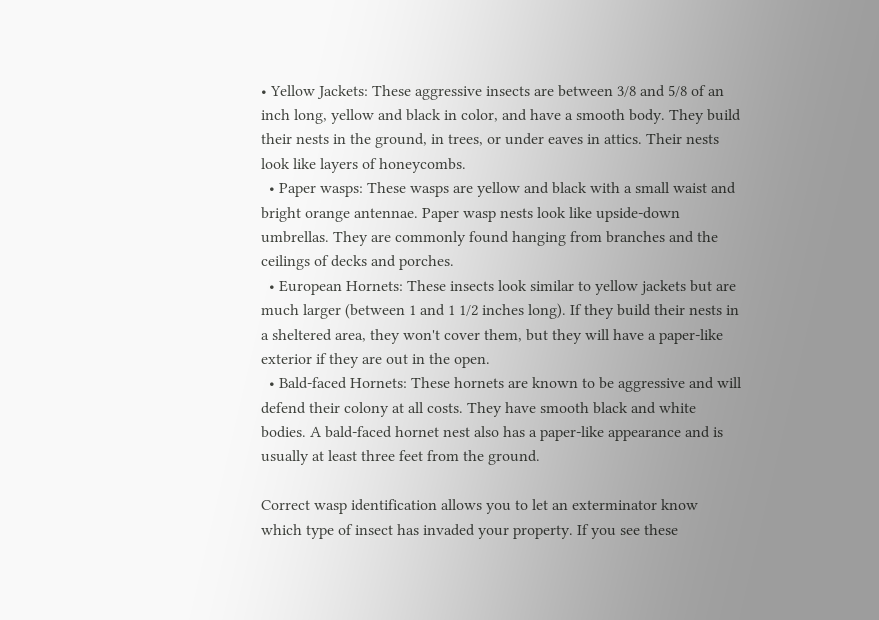• Yellow Jackets: These aggressive insects are between 3/8 and 5/8 of an inch long, yellow and black in color, and have a smooth body. They build their nests in the ground, in trees, or under eaves in attics. Their nests look like layers of honeycombs.
  • Paper wasps: These wasps are yellow and black with a small waist and bright orange antennae. Paper wasp nests look like upside-down umbrellas. They are commonly found hanging from branches and the ceilings of decks and porches.
  • European Hornets: These insects look similar to yellow jackets but are much larger (between 1 and 1 1/2 inches long). If they build their nests in a sheltered area, they won't cover them, but they will have a paper-like exterior if they are out in the open.
  • Bald-faced Hornets: These hornets are known to be aggressive and will defend their colony at all costs. They have smooth black and white bodies. A bald-faced hornet nest also has a paper-like appearance and is usually at least three feet from the ground.

Correct wasp identification allows you to let an exterminator know which type of insect has invaded your property. If you see these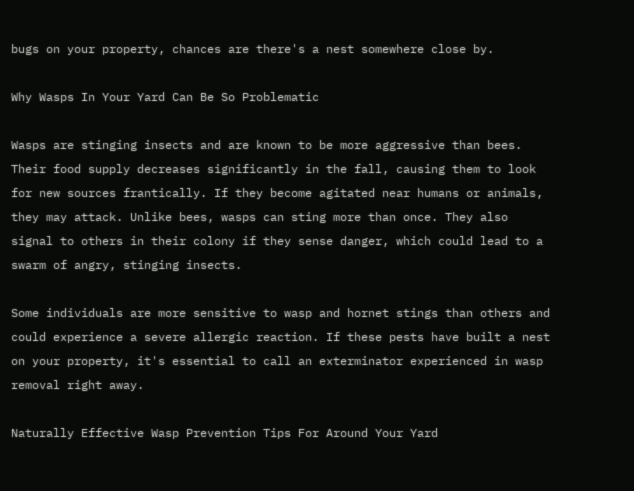bugs on your property, chances are there's a nest somewhere close by.

Why Wasps In Your Yard Can Be So Problematic

Wasps are stinging insects and are known to be more aggressive than bees. Their food supply decreases significantly in the fall, causing them to look for new sources frantically. If they become agitated near humans or animals, they may attack. Unlike bees, wasps can sting more than once. They also signal to others in their colony if they sense danger, which could lead to a swarm of angry, stinging insects.

Some individuals are more sensitive to wasp and hornet stings than others and could experience a severe allergic reaction. If these pests have built a nest on your property, it's essential to call an exterminator experienced in wasp removal right away.

Naturally Effective Wasp Prevention Tips For Around Your Yard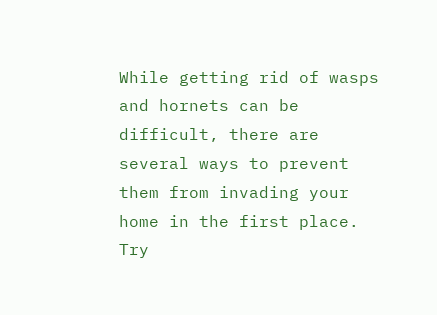While getting rid of wasps and hornets can be difficult, there are several ways to prevent them from invading your home in the first place. Try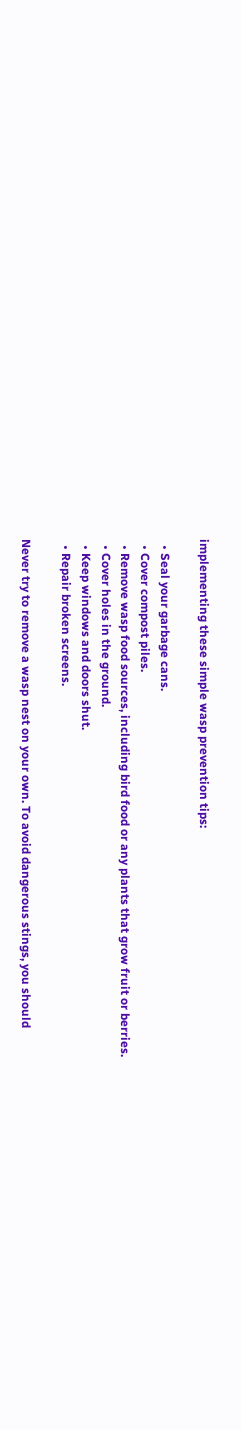implementing these simple wasp prevention tips:

  • Seal your garbage cans.
  • Cover compost piles.
  • Remove wasp food sources, including bird food or any plants that grow fruit or berries.
  • Cover holes in the ground.
  • Keep windows and doors shut.
  • Repair broken screens.

Never try to remove a wasp nest on your own. To avoid dangerous stings, you should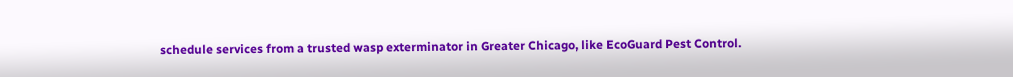schedule services from a trusted wasp exterminator in Greater Chicago, like EcoGuard Pest Control.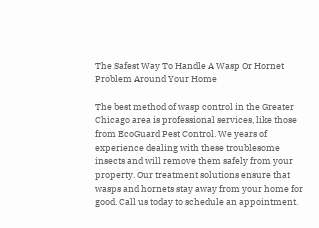The Safest Way To Handle A Wasp Or Hornet Problem Around Your Home

The best method of wasp control in the Greater Chicago area is professional services, like those from EcoGuard Pest Control. We years of experience dealing with these troublesome insects and will remove them safely from your property. Our treatment solutions ensure that wasps and hornets stay away from your home for good. Call us today to schedule an appointment.